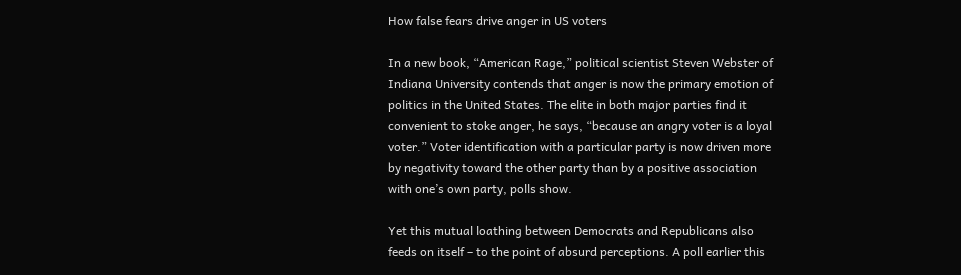How false fears drive anger in US voters

In a new book, “American Rage,” political scientist Steven Webster of Indiana University contends that anger is now the primary emotion of politics in the United States. The elite in both major parties find it convenient to stoke anger, he says, “because an angry voter is a loyal voter.” Voter identification with a particular party is now driven more by negativity toward the other party than by a positive association with one’s own party, polls show.

Yet this mutual loathing between Democrats and Republicans also feeds on itself – to the point of absurd perceptions. A poll earlier this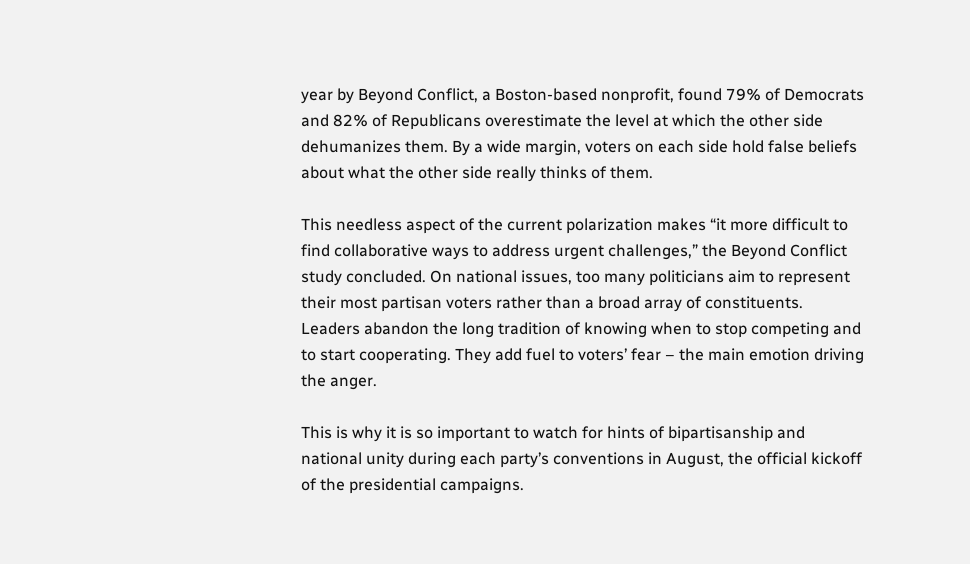year by Beyond Conflict, a Boston-based nonprofit, found 79% of Democrats and 82% of Republicans overestimate the level at which the other side dehumanizes them. By a wide margin, voters on each side hold false beliefs about what the other side really thinks of them.

This needless aspect of the current polarization makes “it more difficult to find collaborative ways to address urgent challenges,” the Beyond Conflict study concluded. On national issues, too many politicians aim to represent their most partisan voters rather than a broad array of constituents. Leaders abandon the long tradition of knowing when to stop competing and to start cooperating. They add fuel to voters’ fear – the main emotion driving the anger.

This is why it is so important to watch for hints of bipartisanship and national unity during each party’s conventions in August, the official kickoff of the presidential campaigns.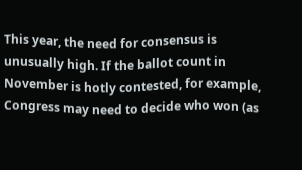This year, the need for consensus is unusually high. If the ballot count in November is hotly contested, for example, Congress may need to decide who won (as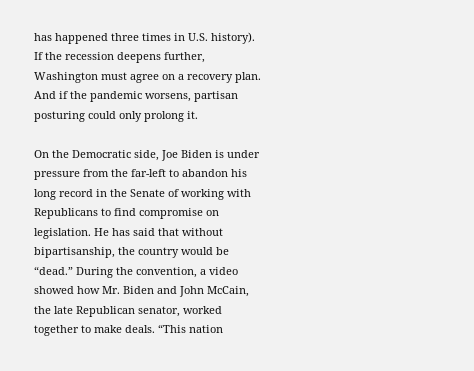has happened three times in U.S. history). If the recession deepens further, Washington must agree on a recovery plan. And if the pandemic worsens, partisan posturing could only prolong it.

On the Democratic side, Joe Biden is under pressure from the far-left to abandon his long record in the Senate of working with Republicans to find compromise on legislation. He has said that without bipartisanship, the country would be “dead.” During the convention, a video showed how Mr. Biden and John McCain, the late Republican senator, worked together to make deals. “This nation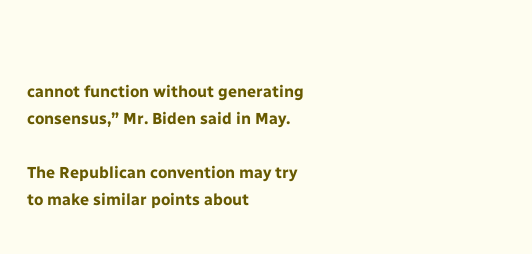cannot function without generating consensus,” Mr. Biden said in May.

The Republican convention may try to make similar points about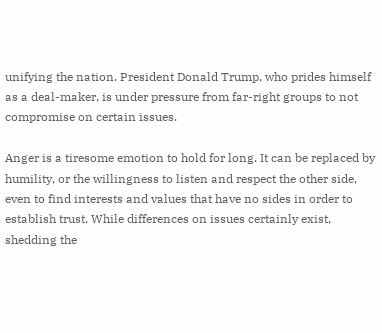unifying the nation. President Donald Trump, who prides himself as a deal-maker, is under pressure from far-right groups to not compromise on certain issues.

Anger is a tiresome emotion to hold for long. It can be replaced by humility, or the willingness to listen and respect the other side, even to find interests and values that have no sides in order to establish trust. While differences on issues certainly exist, shedding the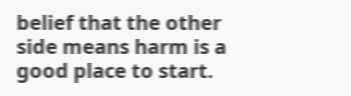belief that the other side means harm is a good place to start.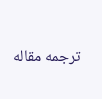ترجمه مقاله